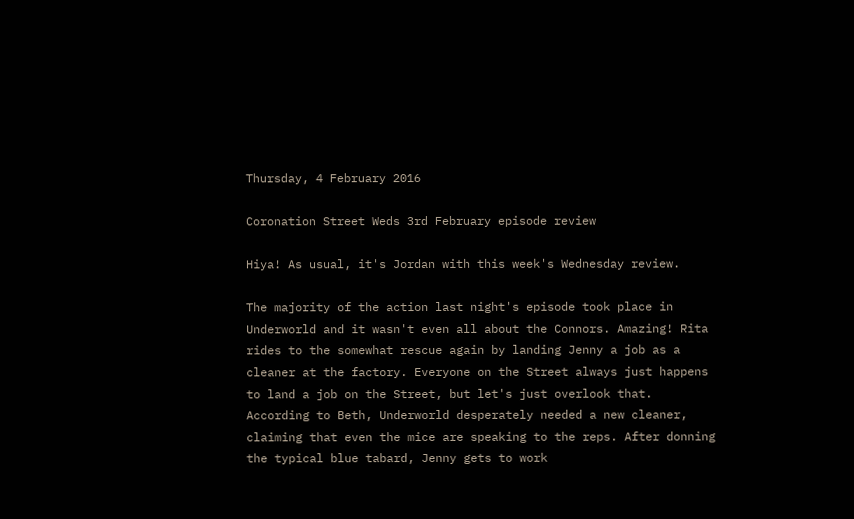Thursday, 4 February 2016

Coronation Street Weds 3rd February episode review

Hiya! As usual, it's Jordan with this week's Wednesday review.

The majority of the action last night's episode took place in Underworld and it wasn't even all about the Connors. Amazing! Rita rides to the somewhat rescue again by landing Jenny a job as a cleaner at the factory. Everyone on the Street always just happens to land a job on the Street, but let's just overlook that. According to Beth, Underworld desperately needed a new cleaner, claiming that even the mice are speaking to the reps. After donning the typical blue tabard, Jenny gets to work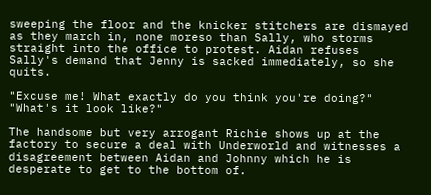sweeping the floor and the knicker stitchers are dismayed as they march in, none moreso than Sally, who storms straight into the office to protest. Aidan refuses Sally's demand that Jenny is sacked immediately, so she quits.

"Excuse me! What exactly do you think you're doing?"
"What's it look like?"

The handsome but very arrogant Richie shows up at the factory to secure a deal with Underworld and witnesses a disagreement between Aidan and Johnny which he is desperate to get to the bottom of.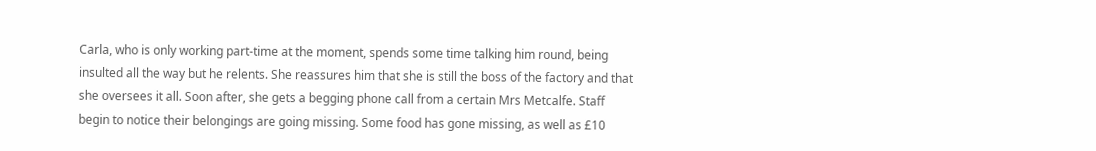Carla, who is only working part-time at the moment, spends some time talking him round, being insulted all the way but he relents. She reassures him that she is still the boss of the factory and that she oversees it all. Soon after, she gets a begging phone call from a certain Mrs Metcalfe. Staff begin to notice their belongings are going missing. Some food has gone missing, as well as £10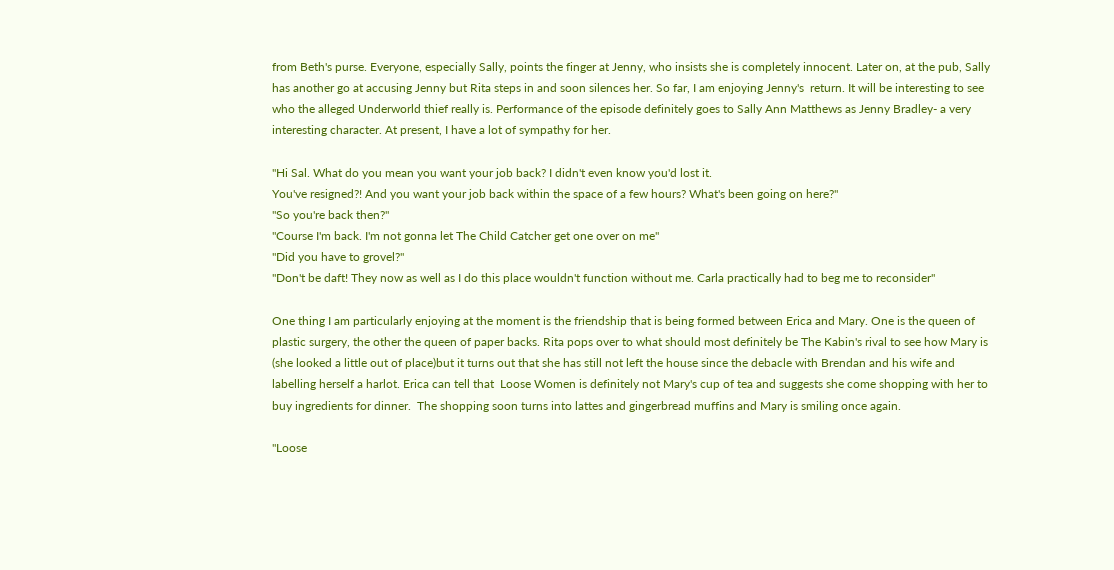from Beth's purse. Everyone, especially Sally, points the finger at Jenny, who insists she is completely innocent. Later on, at the pub, Sally has another go at accusing Jenny but Rita steps in and soon silences her. So far, I am enjoying Jenny's  return. It will be interesting to see who the alleged Underworld thief really is. Performance of the episode definitely goes to Sally Ann Matthews as Jenny Bradley- a very interesting character. At present, I have a lot of sympathy for her.

"Hi Sal. What do you mean you want your job back? I didn't even know you'd lost it.
You've resigned?! And you want your job back within the space of a few hours? What's been going on here?"
"So you're back then?"
"Course I'm back. I'm not gonna let The Child Catcher get one over on me"
"Did you have to grovel?"
"Don't be daft! They now as well as I do this place wouldn't function without me. Carla practically had to beg me to reconsider"

One thing I am particularly enjoying at the moment is the friendship that is being formed between Erica and Mary. One is the queen of plastic surgery, the other the queen of paper backs. Rita pops over to what should most definitely be The Kabin's rival to see how Mary is (she looked a little out of place)but it turns out that she has still not left the house since the debacle with Brendan and his wife and labelling herself a harlot. Erica can tell that  Loose Women is definitely not Mary's cup of tea and suggests she come shopping with her to buy ingredients for dinner.  The shopping soon turns into lattes and gingerbread muffins and Mary is smiling once again.

"Loose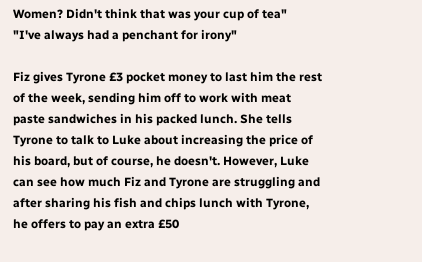Women? Didn't think that was your cup of tea"
"I've always had a penchant for irony"

Fiz gives Tyrone £3 pocket money to last him the rest of the week, sending him off to work with meat paste sandwiches in his packed lunch. She tells Tyrone to talk to Luke about increasing the price of his board, but of course, he doesn't. However, Luke can see how much Fiz and Tyrone are struggling and after sharing his fish and chips lunch with Tyrone, he offers to pay an extra £50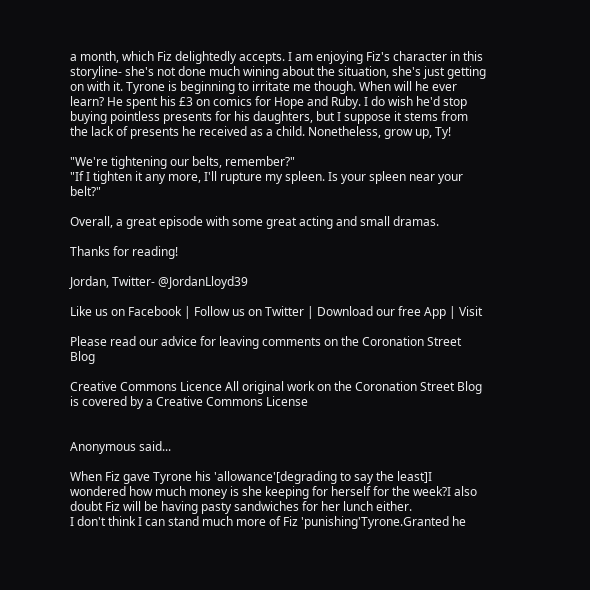a month, which Fiz delightedly accepts. I am enjoying Fiz's character in this storyline- she's not done much wining about the situation, she's just getting on with it. Tyrone is beginning to irritate me though. When will he ever learn? He spent his £3 on comics for Hope and Ruby. I do wish he'd stop buying pointless presents for his daughters, but I suppose it stems from the lack of presents he received as a child. Nonetheless, grow up, Ty!

"We're tightening our belts, remember?"
"If I tighten it any more, I'll rupture my spleen. Is your spleen near your belt?"

Overall, a great episode with some great acting and small dramas.

Thanks for reading!

Jordan, Twitter- @JordanLloyd39

Like us on Facebook | Follow us on Twitter | Download our free App | Visit

Please read our advice for leaving comments on the Coronation Street Blog

Creative Commons Licence All original work on the Coronation Street Blog is covered by a Creative Commons License


Anonymous said...

When Fiz gave Tyrone his 'allowance'[degrading to say the least]I wondered how much money is she keeping for herself for the week?I also doubt Fiz will be having pasty sandwiches for her lunch either.
I don't think I can stand much more of Fiz 'punishing'Tyrone.Granted he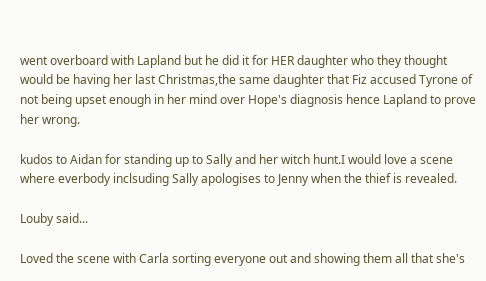went overboard with Lapland but he did it for HER daughter who they thought would be having her last Christmas,the same daughter that Fiz accused Tyrone of not being upset enough in her mind over Hope's diagnosis hence Lapland to prove her wrong.

kudos to Aidan for standing up to Sally and her witch hunt.I would love a scene where everbody inclsuding Sally apologises to Jenny when the thief is revealed.

Louby said...

Loved the scene with Carla sorting everyone out and showing them all that she's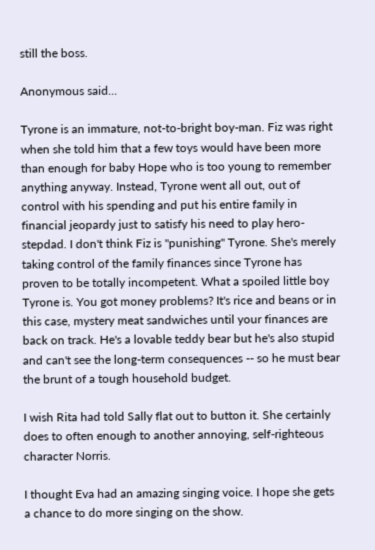still the boss.

Anonymous said...

Tyrone is an immature, not-to-bright boy-man. Fiz was right when she told him that a few toys would have been more than enough for baby Hope who is too young to remember anything anyway. Instead, Tyrone went all out, out of control with his spending and put his entire family in financial jeopardy just to satisfy his need to play hero-stepdad. I don't think Fiz is "punishing" Tyrone. She's merely taking control of the family finances since Tyrone has proven to be totally incompetent. What a spoiled little boy Tyrone is. You got money problems? It's rice and beans or in this case, mystery meat sandwiches until your finances are back on track. He's a lovable teddy bear but he's also stupid and can't see the long-term consequences -- so he must bear the brunt of a tough household budget.

I wish Rita had told Sally flat out to button it. She certainly does to often enough to another annoying, self-righteous character Norris.

I thought Eva had an amazing singing voice. I hope she gets a chance to do more singing on the show.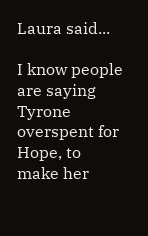Laura said...

I know people are saying Tyrone overspent for Hope, to make her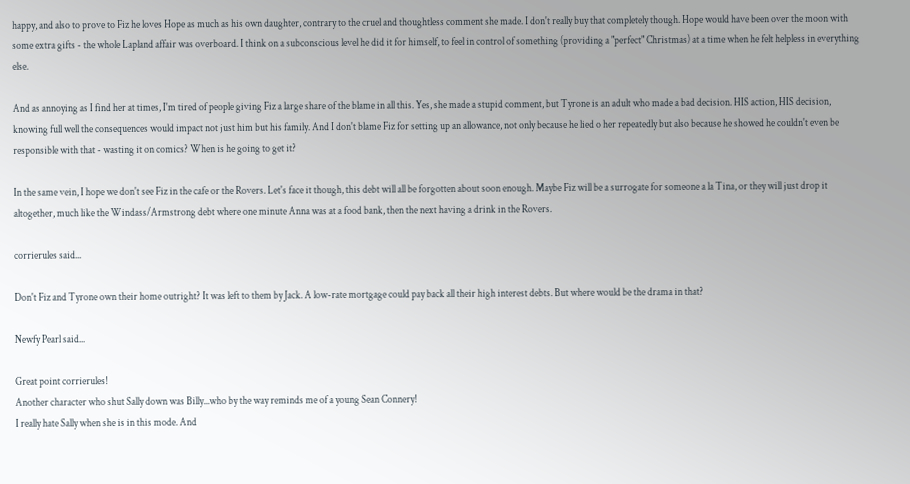happy, and also to prove to Fiz he loves Hope as much as his own daughter, contrary to the cruel and thoughtless comment she made. I don't really buy that completely though. Hope would have been over the moon with some extra gifts - the whole Lapland affair was overboard. I think on a subconscious level he did it for himself, to feel in control of something (providing a "perfect" Christmas) at a time when he felt helpless in everything else.

And as annoying as I find her at times, I'm tired of people giving Fiz a large share of the blame in all this. Yes, she made a stupid comment, but Tyrone is an adult who made a bad decision. HIS action, HIS decision, knowing full well the consequences would impact not just him but his family. And I don't blame Fiz for setting up an allowance, not only because he lied o her repeatedly but also because he showed he couldn't even be responsible with that - wasting it on comics? When is he going to get it?

In the same vein, I hope we don't see Fiz in the cafe or the Rovers. Let's face it though, this debt will all be forgotten about soon enough. Maybe Fiz will be a surrogate for someone a la Tina, or they will just drop it altogether, much like the Windass/Armstrong debt where one minute Anna was at a food bank, then the next having a drink in the Rovers.

corrierules said...

Don't Fiz and Tyrone own their home outright? It was left to them by Jack. A low-rate mortgage could pay back all their high interest debts. But where would be the drama in that?

Newfy Pearl said...

Great point corrierules!
Another character who shut Sally down was Billy...who by the way reminds me of a young Sean Connery!
I really hate Sally when she is in this mode. And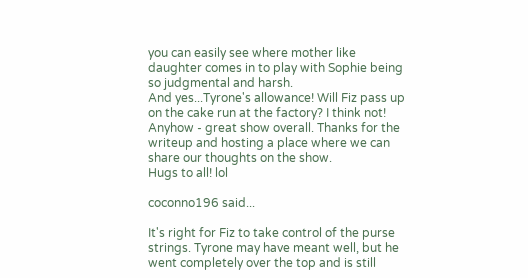you can easily see where mother like daughter comes in to play with Sophie being so judgmental and harsh.
And yes...Tyrone's allowance! Will Fiz pass up on the cake run at the factory? I think not!
Anyhow - great show overall. Thanks for the writeup and hosting a place where we can share our thoughts on the show.
Hugs to all! lol

coconno196 said...

It's right for Fiz to take control of the purse strings. Tyrone may have meant well, but he went completely over the top and is still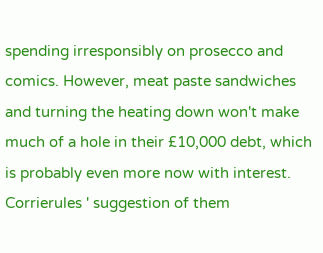spending irresponsibly on prosecco and comics. However, meat paste sandwiches and turning the heating down won't make much of a hole in their £10,000 debt, which is probably even more now with interest. Corrierules ' suggestion of them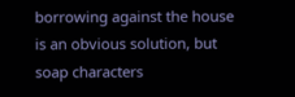borrowing against the house is an obvious solution, but soap characters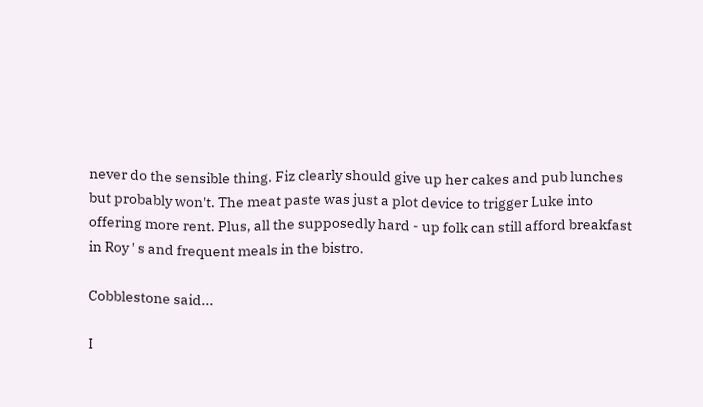never do the sensible thing. Fiz clearly should give up her cakes and pub lunches but probably won't. The meat paste was just a plot device to trigger Luke into offering more rent. Plus, all the supposedly hard - up folk can still afford breakfast in Roy ' s and frequent meals in the bistro.

Cobblestone said...

I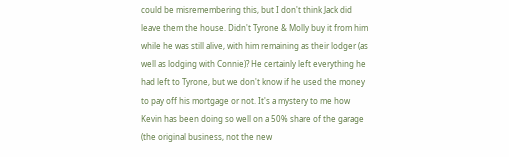could be misremembering this, but I don't think Jack did leave them the house. Didn't Tyrone & Molly buy it from him while he was still alive, with him remaining as their lodger (as well as lodging with Connie)? He certainly left everything he had left to Tyrone, but we don't know if he used the money to pay off his mortgage or not. It's a mystery to me how Kevin has been doing so well on a 50% share of the garage (the original business, not the new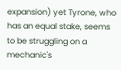expansion) yet Tyrone, who has an equal stake, seems to be struggling on a mechanic's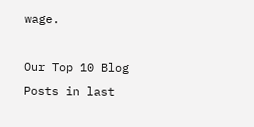wage.

Our Top 10 Blog Posts in last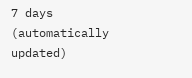7 days (automatically updated)